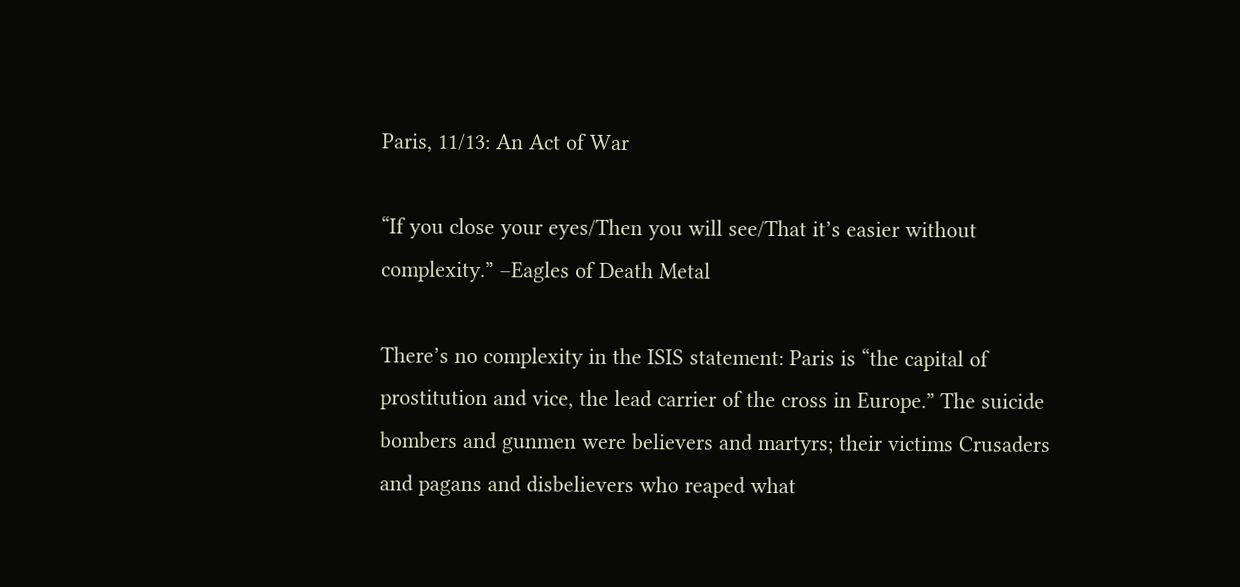Paris, 11/13: An Act of War

“If you close your eyes/Then you will see/That it’s easier without complexity.” –Eagles of Death Metal

There’s no complexity in the ISIS statement: Paris is “the capital of prostitution and vice, the lead carrier of the cross in Europe.” The suicide bombers and gunmen were believers and martyrs; their victims Crusaders and pagans and disbelievers who reaped what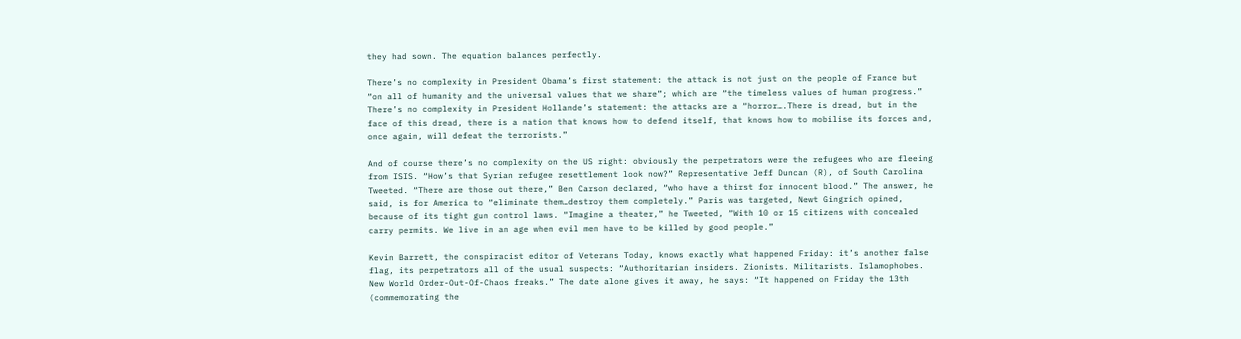they had sown. The equation balances perfectly.

There’s no complexity in President Obama’s first statement: the attack is not just on the people of France but “on all of humanity and the universal values that we share”; which are “the timeless values of human progress.” There’s no complexity in President Hollande’s statement: the attacks are a “horror….There is dread, but in the face of this dread, there is a nation that knows how to defend itself, that knows how to mobilise its forces and, once again, will defeat the terrorists.”

And of course there’s no complexity on the US right: obviously the perpetrators were the refugees who are fleeing from ISIS. “How’s that Syrian refugee resettlement look now?” Representative Jeff Duncan (R), of South Carolina Tweeted. “There are those out there,” Ben Carson declared, “who have a thirst for innocent blood.” The answer, he said, is for America to “eliminate them…destroy them completely.” Paris was targeted, Newt Gingrich opined, because of its tight gun control laws. “Imagine a theater,” he Tweeted, “With 10 or 15 citizens with concealed carry permits. We live in an age when evil men have to be killed by good people.”

Kevin Barrett, the conspiracist editor of Veterans Today, knows exactly what happened Friday: it’s another false flag, its perpetrators all of the usual suspects: “Authoritarian insiders. Zionists. Militarists. Islamophobes. New World Order-Out-Of-Chaos freaks.” The date alone gives it away, he says: “It happened on Friday the 13th (commemorating the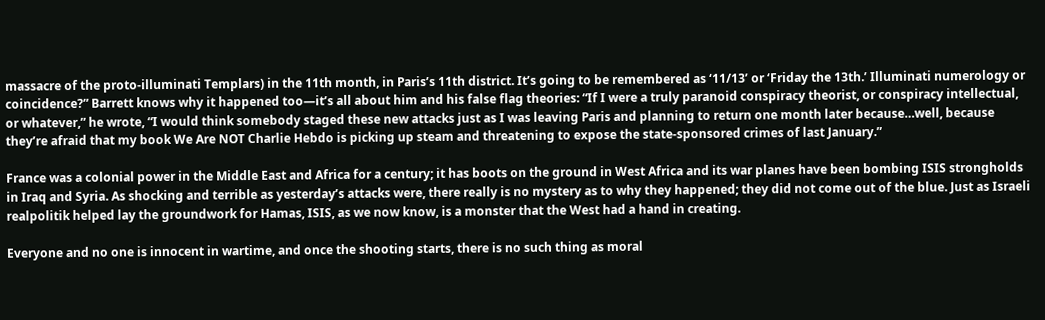massacre of the proto-illuminati Templars) in the 11th month, in Paris’s 11th district. It’s going to be remembered as ‘11/13’ or ‘Friday the 13th.’ Illuminati numerology or coincidence?” Barrett knows why it happened too—it’s all about him and his false flag theories: “If I were a truly paranoid conspiracy theorist, or conspiracy intellectual, or whatever,” he wrote, “I would think somebody staged these new attacks just as I was leaving Paris and planning to return one month later because…well, because they’re afraid that my book We Are NOT Charlie Hebdo is picking up steam and threatening to expose the state-sponsored crimes of last January.”

France was a colonial power in the Middle East and Africa for a century; it has boots on the ground in West Africa and its war planes have been bombing ISIS strongholds in Iraq and Syria. As shocking and terrible as yesterday’s attacks were, there really is no mystery as to why they happened; they did not come out of the blue. Just as Israeli realpolitik helped lay the groundwork for Hamas, ISIS, as we now know, is a monster that the West had a hand in creating.

Everyone and no one is innocent in wartime, and once the shooting starts, there is no such thing as moral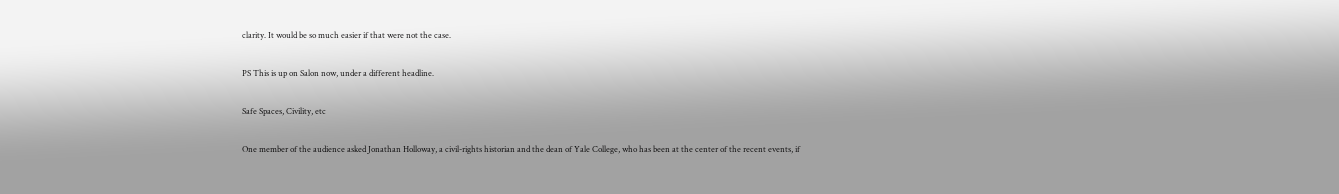clarity. It would be so much easier if that were not the case.

PS This is up on Salon now, under a different headline.

Safe Spaces, Civility, etc

One member of the audience asked Jonathan Holloway, a civil-rights historian and the dean of Yale College, who has been at the center of the recent events, if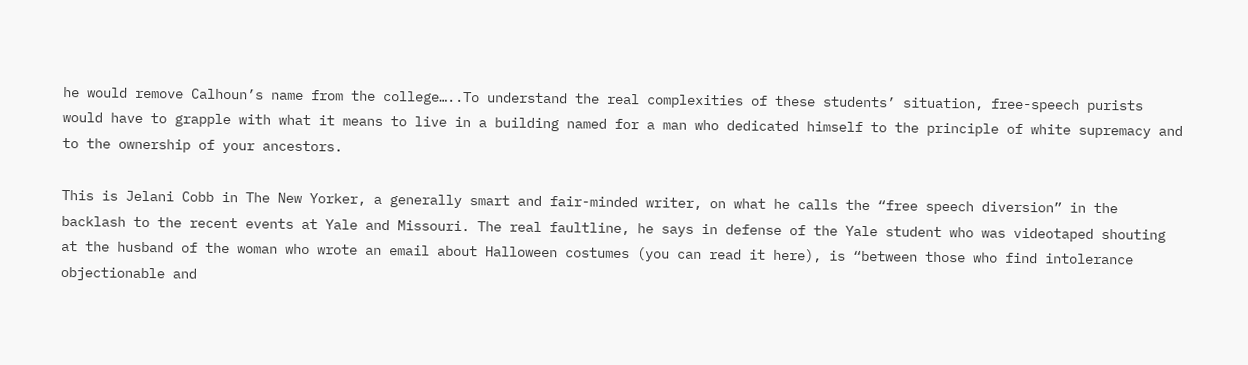he would remove Calhoun’s name from the college…..To understand the real complexities of these students’ situation, free-speech purists would have to grapple with what it means to live in a building named for a man who dedicated himself to the principle of white supremacy and to the ownership of your ancestors.

This is Jelani Cobb in The New Yorker, a generally smart and fair-minded writer, on what he calls the “free speech diversion” in the backlash to the recent events at Yale and Missouri. The real faultline, he says in defense of the Yale student who was videotaped shouting at the husband of the woman who wrote an email about Halloween costumes (you can read it here), is “between those who find intolerance objectionable and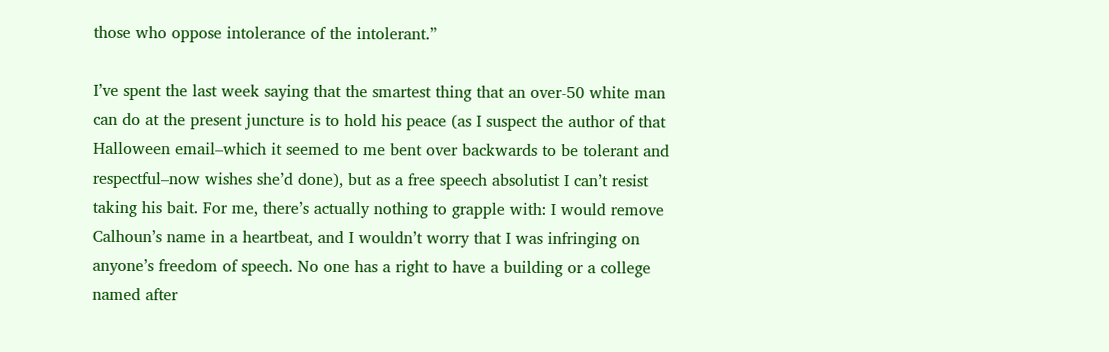those who oppose intolerance of the intolerant.”

I’ve spent the last week saying that the smartest thing that an over-50 white man can do at the present juncture is to hold his peace (as I suspect the author of that Halloween email–which it seemed to me bent over backwards to be tolerant and respectful–now wishes she’d done), but as a free speech absolutist I can’t resist taking his bait. For me, there’s actually nothing to grapple with: I would remove Calhoun’s name in a heartbeat, and I wouldn’t worry that I was infringing on anyone’s freedom of speech. No one has a right to have a building or a college named after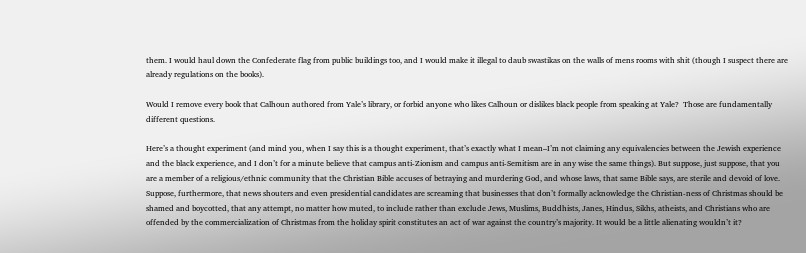them. I would haul down the Confederate flag from public buildings too, and I would make it illegal to daub swastikas on the walls of mens rooms with shit (though I suspect there are already regulations on the books).

Would I remove every book that Calhoun authored from Yale’s library, or forbid anyone who likes Calhoun or dislikes black people from speaking at Yale?  Those are fundamentally different questions.

Here’s a thought experiment (and mind you, when I say this is a thought experiment, that’s exactly what I mean–I’m not claiming any equivalencies between the Jewish experience and the black experience, and I don’t for a minute believe that campus anti-Zionism and campus anti-Semitism are in any wise the same things). But suppose, just suppose, that you are a member of a religious/ethnic community that the Christian Bible accuses of betraying and murdering God, and whose laws, that same Bible says, are sterile and devoid of love. Suppose, furthermore, that news shouters and even presidential candidates are screaming that businesses that don’t formally acknowledge the Christian-ness of Christmas should be shamed and boycotted, that any attempt, no matter how muted, to include rather than exclude Jews, Muslims, Buddhists, Janes, Hindus, Sikhs, atheists, and Christians who are offended by the commercialization of Christmas from the holiday spirit constitutes an act of war against the country’s majority. It would be a little alienating wouldn’t it?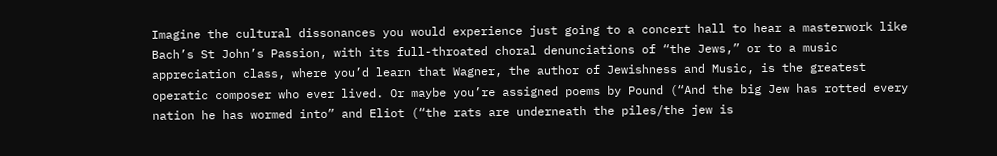Imagine the cultural dissonances you would experience just going to a concert hall to hear a masterwork like Bach’s St John’s Passion, with its full-throated choral denunciations of “the Jews,” or to a music appreciation class, where you’d learn that Wagner, the author of Jewishness and Music, is the greatest operatic composer who ever lived. Or maybe you’re assigned poems by Pound (“And the big Jew has rotted every nation he has wormed into” and Eliot (“the rats are underneath the piles/the jew is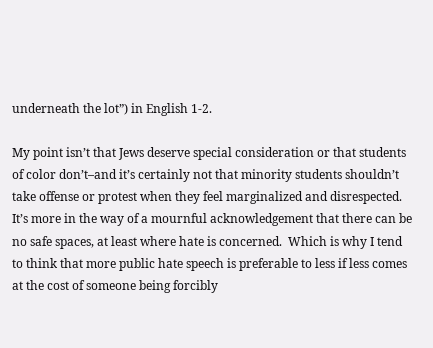underneath the lot”) in English 1-2.

My point isn’t that Jews deserve special consideration or that students of color don’t–and it’s certainly not that minority students shouldn’t take offense or protest when they feel marginalized and disrespected. It’s more in the way of a mournful acknowledgement that there can be no safe spaces, at least where hate is concerned.  Which is why I tend to think that more public hate speech is preferable to less if less comes at the cost of someone being forcibly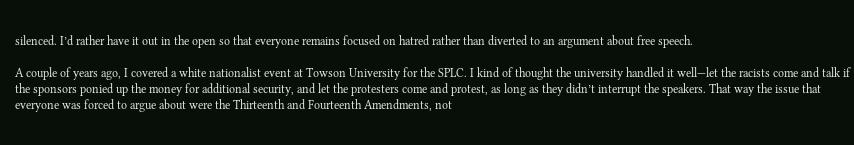silenced. I’d rather have it out in the open so that everyone remains focused on hatred rather than diverted to an argument about free speech.

A couple of years ago, I covered a white nationalist event at Towson University for the SPLC. I kind of thought the university handled it well—let the racists come and talk if the sponsors ponied up the money for additional security, and let the protesters come and protest, as long as they didn’t interrupt the speakers. That way the issue that everyone was forced to argue about were the Thirteenth and Fourteenth Amendments, not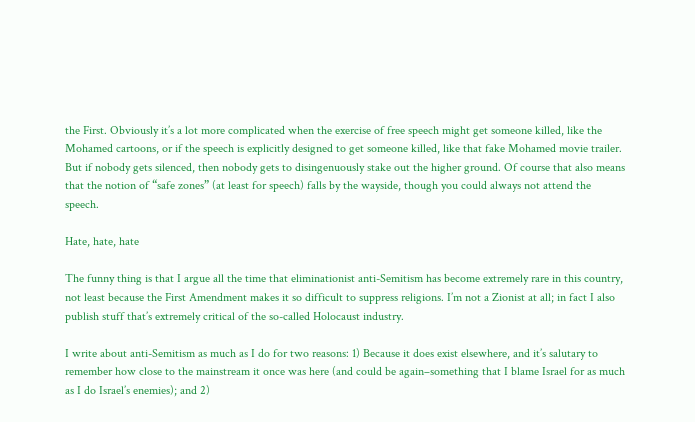the First. Obviously it’s a lot more complicated when the exercise of free speech might get someone killed, like the Mohamed cartoons, or if the speech is explicitly designed to get someone killed, like that fake Mohamed movie trailer. But if nobody gets silenced, then nobody gets to disingenuously stake out the higher ground. Of course that also means that the notion of “safe zones” (at least for speech) falls by the wayside, though you could always not attend the speech.

Hate, hate, hate

The funny thing is that I argue all the time that eliminationist anti-Semitism has become extremely rare in this country, not least because the First Amendment makes it so difficult to suppress religions. I’m not a Zionist at all; in fact I also publish stuff that’s extremely critical of the so-called Holocaust industry.

I write about anti-Semitism as much as I do for two reasons: 1) Because it does exist elsewhere, and it’s salutary to remember how close to the mainstream it once was here (and could be again–something that I blame Israel for as much as I do Israel’s enemies); and 2)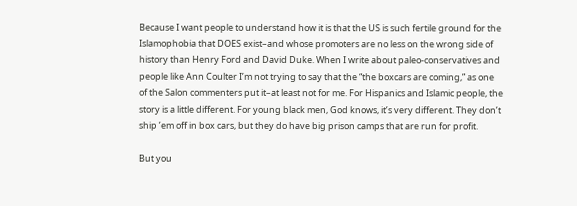Because I want people to understand how it is that the US is such fertile ground for the Islamophobia that DOES exist–and whose promoters are no less on the wrong side of history than Henry Ford and David Duke. When I write about paleo-conservatives and people like Ann Coulter I’m not trying to say that the “the boxcars are coming,” as one of the Salon commenters put it–at least not for me. For Hispanics and Islamic people, the story is a little different. For young black men, God knows, it’s very different. They don’t ship ’em off in box cars, but they do have big prison camps that are run for profit.

But you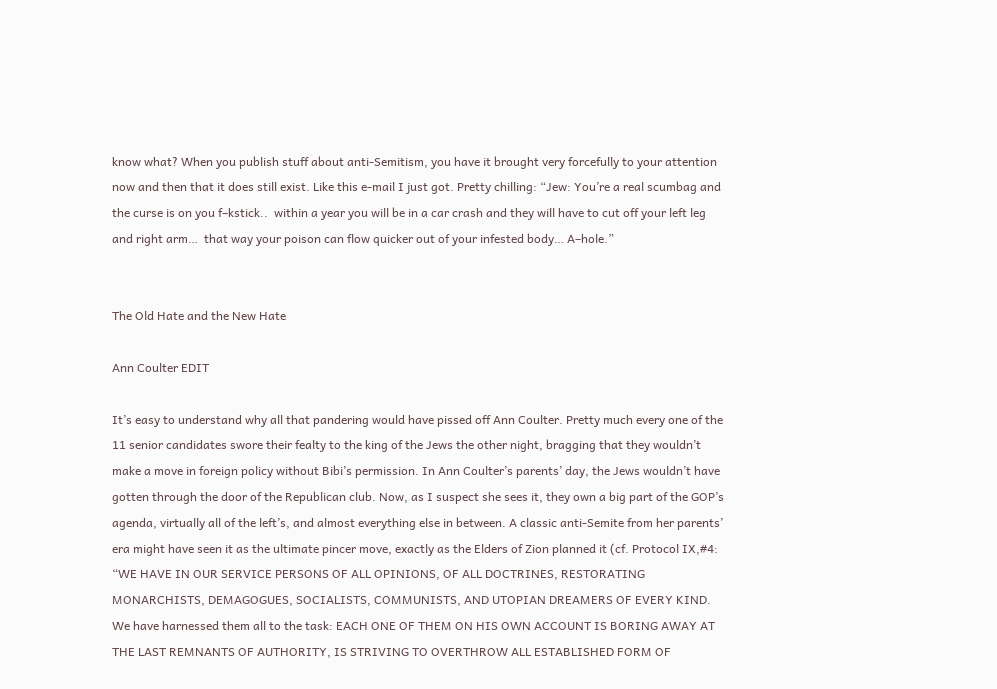know what? When you publish stuff about anti-Semitism, you have it brought very forcefully to your attention now and then that it does still exist. Like this e-mail I just got. Pretty chilling: “Jew: You’re a real scumbag and the curse is on you f–kstick..  within a year you will be in a car crash and they will have to cut off your left leg and right arm…  that way your poison can flow quicker out of your infested body… A–hole.”


The Old Hate and the New Hate

Ann Coulter EDIT

It’s easy to understand why all that pandering would have pissed off Ann Coulter. Pretty much every one of the 11 senior candidates swore their fealty to the king of the Jews the other night, bragging that they wouldn’t make a move in foreign policy without Bibi’s permission. In Ann Coulter’s parents’ day, the Jews wouldn’t have gotten through the door of the Republican club. Now, as I suspect she sees it, they own a big part of the GOP’s agenda, virtually all of the left’s, and almost everything else in between. A classic anti-Semite from her parents’ era might have seen it as the ultimate pincer move, exactly as the Elders of Zion planned it (cf. Protocol IX,#4: “WE HAVE IN OUR SERVICE PERSONS OF ALL OPINIONS, OF ALL DOCTRINES, RESTORATING MONARCHISTS, DEMAGOGUES, SOCIALISTS, COMMUNISTS, AND UTOPIAN DREAMERS OF EVERY KIND. We have harnessed them all to the task: EACH ONE OF THEM ON HIS OWN ACCOUNT IS BORING AWAY AT THE LAST REMNANTS OF AUTHORITY, IS STRIVING TO OVERTHROW ALL ESTABLISHED FORM OF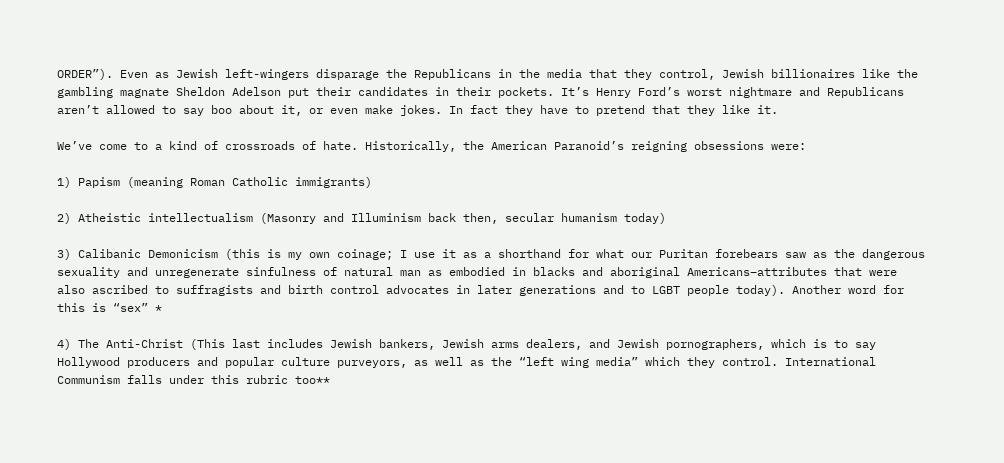ORDER”). Even as Jewish left-wingers disparage the Republicans in the media that they control, Jewish billionaires like the gambling magnate Sheldon Adelson put their candidates in their pockets. It’s Henry Ford’s worst nightmare and Republicans aren’t allowed to say boo about it, or even make jokes. In fact they have to pretend that they like it.

We’ve come to a kind of crossroads of hate. Historically, the American Paranoid’s reigning obsessions were:

1) Papism (meaning Roman Catholic immigrants)

2) Atheistic intellectualism (Masonry and Illuminism back then, secular humanism today)

3) Calibanic Demonicism (this is my own coinage; I use it as a shorthand for what our Puritan forebears saw as the dangerous sexuality and unregenerate sinfulness of natural man as embodied in blacks and aboriginal Americans–attributes that were also ascribed to suffragists and birth control advocates in later generations and to LGBT people today). Another word for this is “sex” *

4) The Anti-Christ (This last includes Jewish bankers, Jewish arms dealers, and Jewish pornographers, which is to say Hollywood producers and popular culture purveyors, as well as the “left wing media” which they control. International Communism falls under this rubric too**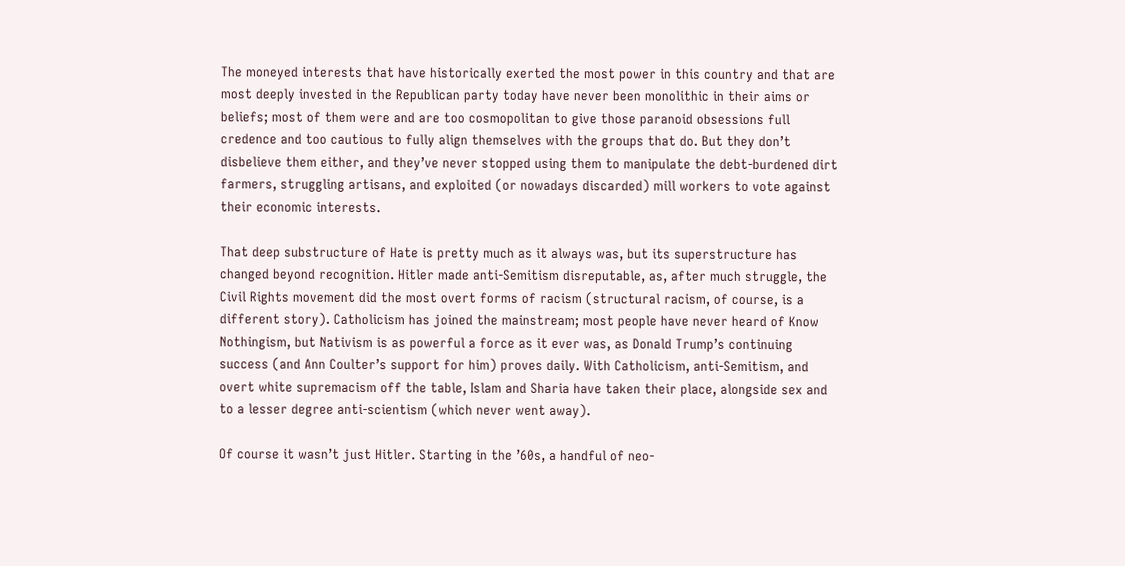The moneyed interests that have historically exerted the most power in this country and that are most deeply invested in the Republican party today have never been monolithic in their aims or beliefs; most of them were and are too cosmopolitan to give those paranoid obsessions full credence and too cautious to fully align themselves with the groups that do. But they don’t disbelieve them either, and they’ve never stopped using them to manipulate the debt-burdened dirt farmers, struggling artisans, and exploited (or nowadays discarded) mill workers to vote against their economic interests.

That deep substructure of Hate is pretty much as it always was, but its superstructure has changed beyond recognition. Hitler made anti-Semitism disreputable, as, after much struggle, the Civil Rights movement did the most overt forms of racism (structural racism, of course, is a different story). Catholicism has joined the mainstream; most people have never heard of Know Nothingism, but Nativism is as powerful a force as it ever was, as Donald Trump’s continuing success (and Ann Coulter’s support for him) proves daily. With Catholicism, anti-Semitism, and overt white supremacism off the table, Islam and Sharia have taken their place, alongside sex and to a lesser degree anti-scientism (which never went away).

Of course it wasn’t just Hitler. Starting in the ’60s, a handful of neo-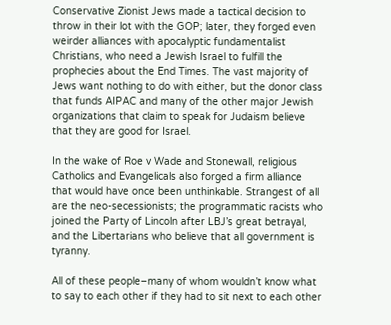Conservative Zionist Jews made a tactical decision to throw in their lot with the GOP; later, they forged even weirder alliances with apocalyptic fundamentalist Christians, who need a Jewish Israel to fulfill the prophecies about the End Times. The vast majority of Jews want nothing to do with either, but the donor class that funds AIPAC and many of the other major Jewish organizations that claim to speak for Judaism believe that they are good for Israel.

In the wake of Roe v Wade and Stonewall, religious Catholics and Evangelicals also forged a firm alliance that would have once been unthinkable. Strangest of all are the neo-secessionists; the programmatic racists who joined the Party of Lincoln after LBJ’s great betrayal, and the Libertarians who believe that all government is tyranny.

All of these people–many of whom wouldn’t know what to say to each other if they had to sit next to each other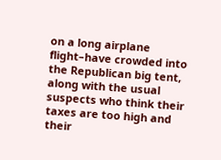on a long airplane flight–have crowded into the Republican big tent, along with the usual suspects who think their taxes are too high and their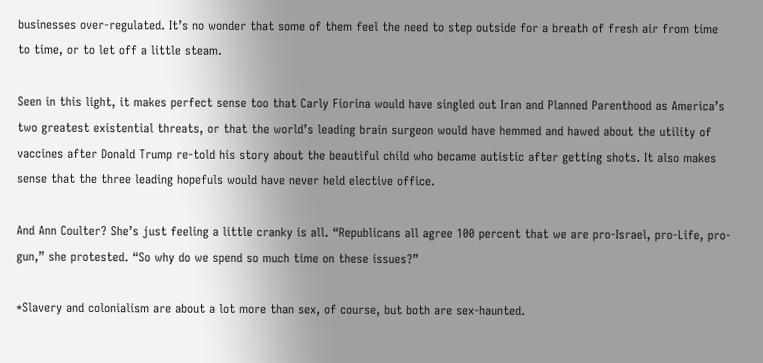businesses over-regulated. It’s no wonder that some of them feel the need to step outside for a breath of fresh air from time to time, or to let off a little steam.

Seen in this light, it makes perfect sense too that Carly Fiorina would have singled out Iran and Planned Parenthood as America’s two greatest existential threats, or that the world’s leading brain surgeon would have hemmed and hawed about the utility of vaccines after Donald Trump re-told his story about the beautiful child who became autistic after getting shots. It also makes sense that the three leading hopefuls would have never held elective office.

And Ann Coulter? She’s just feeling a little cranky is all. “Republicans all agree 100 percent that we are pro-Israel, pro-Life, pro-gun,” she protested. “So why do we spend so much time on these issues?”

*Slavery and colonialism are about a lot more than sex, of course, but both are sex-haunted.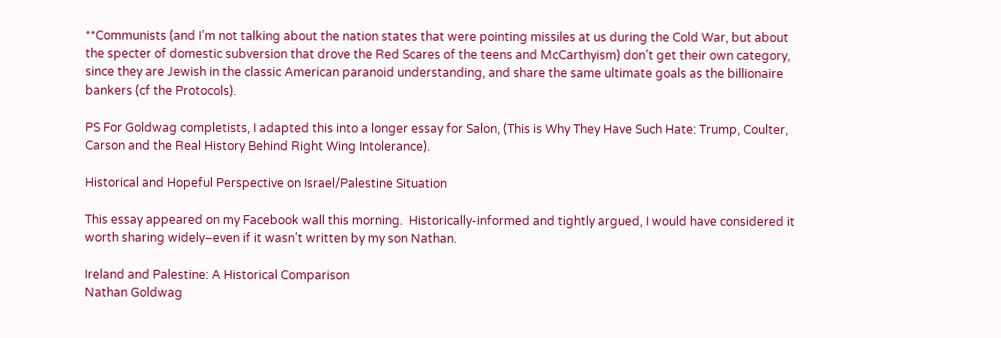**Communists (and I’m not talking about the nation states that were pointing missiles at us during the Cold War, but about the specter of domestic subversion that drove the Red Scares of the teens and McCarthyism) don’t get their own category, since they are Jewish in the classic American paranoid understanding, and share the same ultimate goals as the billionaire bankers (cf the Protocols).

PS For Goldwag completists, I adapted this into a longer essay for Salon, (This is Why They Have Such Hate: Trump, Coulter, Carson and the Real History Behind Right Wing Intolerance).

Historical and Hopeful Perspective on Israel/Palestine Situation

This essay appeared on my Facebook wall this morning.  Historically-informed and tightly argued, I would have considered it worth sharing widely–even if it wasn’t written by my son Nathan.

Ireland and Palestine: A Historical Comparison
Nathan Goldwag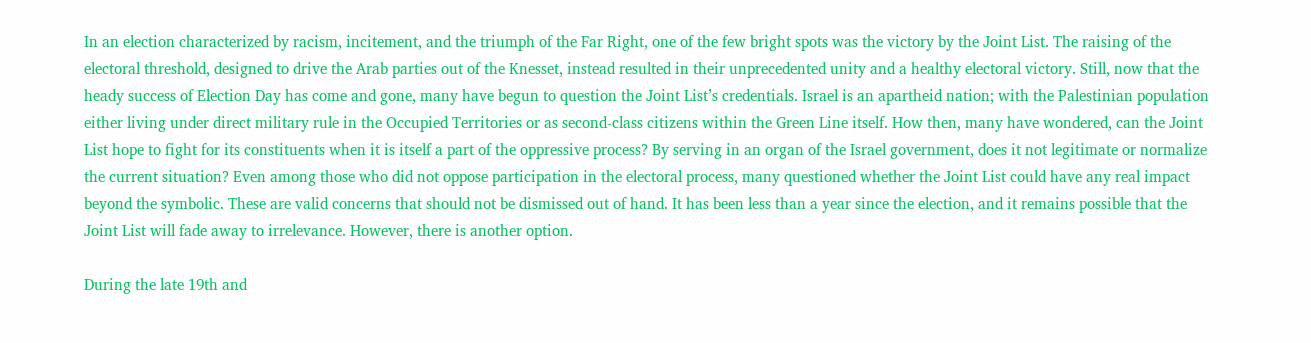In an election characterized by racism, incitement, and the triumph of the Far Right, one of the few bright spots was the victory by the Joint List. The raising of the electoral threshold, designed to drive the Arab parties out of the Knesset, instead resulted in their unprecedented unity and a healthy electoral victory. Still, now that the heady success of Election Day has come and gone, many have begun to question the Joint List’s credentials. Israel is an apartheid nation; with the Palestinian population either living under direct military rule in the Occupied Territories or as second-class citizens within the Green Line itself. How then, many have wondered, can the Joint List hope to fight for its constituents when it is itself a part of the oppressive process? By serving in an organ of the Israel government, does it not legitimate or normalize the current situation? Even among those who did not oppose participation in the electoral process, many questioned whether the Joint List could have any real impact beyond the symbolic. These are valid concerns that should not be dismissed out of hand. It has been less than a year since the election, and it remains possible that the Joint List will fade away to irrelevance. However, there is another option.

During the late 19th and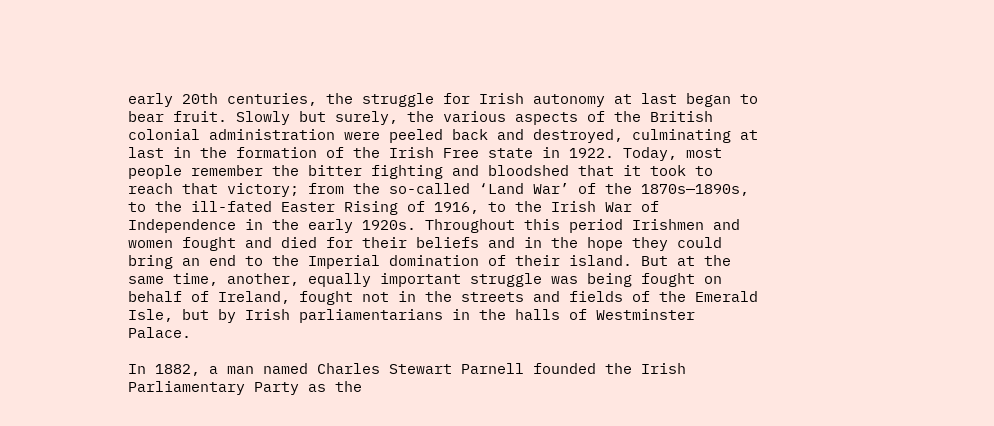early 20th centuries, the struggle for Irish autonomy at last began to bear fruit. Slowly but surely, the various aspects of the British colonial administration were peeled back and destroyed, culminating at last in the formation of the Irish Free state in 1922. Today, most people remember the bitter fighting and bloodshed that it took to reach that victory; from the so-called ‘Land War’ of the 1870s—1890s, to the ill-fated Easter Rising of 1916, to the Irish War of Independence in the early 1920s. Throughout this period Irishmen and women fought and died for their beliefs and in the hope they could bring an end to the Imperial domination of their island. But at the same time, another, equally important struggle was being fought on behalf of Ireland, fought not in the streets and fields of the Emerald Isle, but by Irish parliamentarians in the halls of Westminster Palace.

In 1882, a man named Charles Stewart Parnell founded the Irish Parliamentary Party as the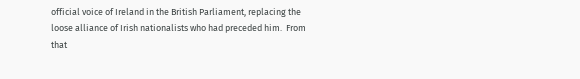official voice of Ireland in the British Parliament, replacing the loose alliance of Irish nationalists who had preceded him.  From that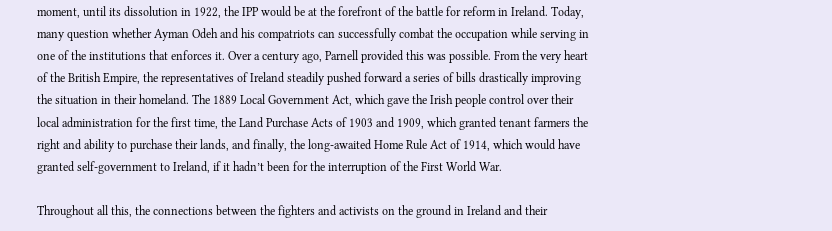moment, until its dissolution in 1922, the IPP would be at the forefront of the battle for reform in Ireland. Today, many question whether Ayman Odeh and his compatriots can successfully combat the occupation while serving in one of the institutions that enforces it. Over a century ago, Parnell provided this was possible. From the very heart of the British Empire, the representatives of Ireland steadily pushed forward a series of bills drastically improving the situation in their homeland. The 1889 Local Government Act, which gave the Irish people control over their local administration for the first time, the Land Purchase Acts of 1903 and 1909, which granted tenant farmers the right and ability to purchase their lands, and finally, the long-awaited Home Rule Act of 1914, which would have granted self-government to Ireland, if it hadn’t been for the interruption of the First World War.

Throughout all this, the connections between the fighters and activists on the ground in Ireland and their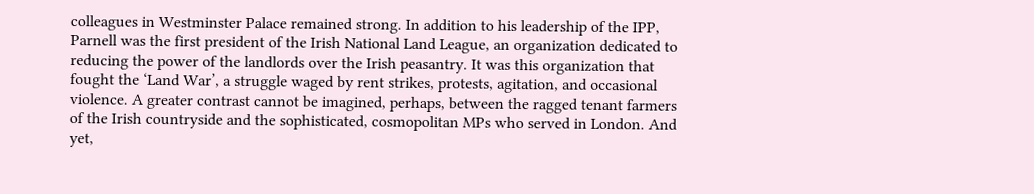colleagues in Westminster Palace remained strong. In addition to his leadership of the IPP, Parnell was the first president of the Irish National Land League, an organization dedicated to reducing the power of the landlords over the Irish peasantry. It was this organization that fought the ‘Land War’, a struggle waged by rent strikes, protests, agitation, and occasional violence. A greater contrast cannot be imagined, perhaps, between the ragged tenant farmers of the Irish countryside and the sophisticated, cosmopolitan MPs who served in London. And yet,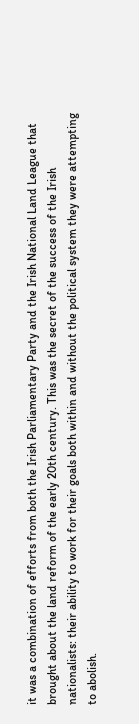it was a combination of efforts from both the Irish Parliamentary Party and the Irish National Land League that brought about the land reform of the early 20th century. This was the secret of the success of the Irish nationalists: their ability to work for their goals both within and without the political system they were attempting to abolish.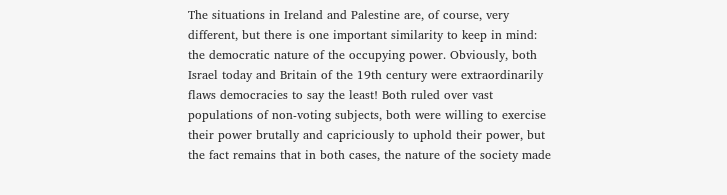The situations in Ireland and Palestine are, of course, very different, but there is one important similarity to keep in mind: the democratic nature of the occupying power. Obviously, both Israel today and Britain of the 19th century were extraordinarily flaws democracies to say the least! Both ruled over vast populations of non-voting subjects, both were willing to exercise their power brutally and capriciously to uphold their power, but the fact remains that in both cases, the nature of the society made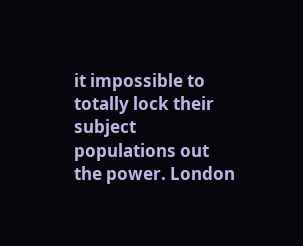it impossible to totally lock their subject populations out the power. London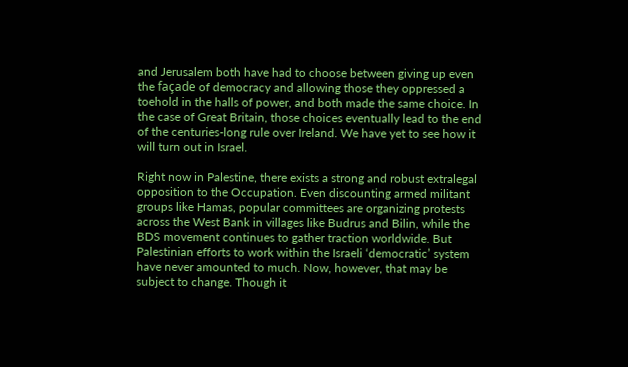and Jerusalem both have had to choose between giving up even the façade of democracy and allowing those they oppressed a toehold in the halls of power, and both made the same choice. In the case of Great Britain, those choices eventually lead to the end of the centuries-long rule over Ireland. We have yet to see how it will turn out in Israel.

Right now in Palestine, there exists a strong and robust extralegal opposition to the Occupation. Even discounting armed militant groups like Hamas, popular committees are organizing protests across the West Bank in villages like Budrus and Bilin, while the BDS movement continues to gather traction worldwide. But Palestinian efforts to work within the Israeli ‘democratic’ system have never amounted to much. Now, however, that may be subject to change. Though it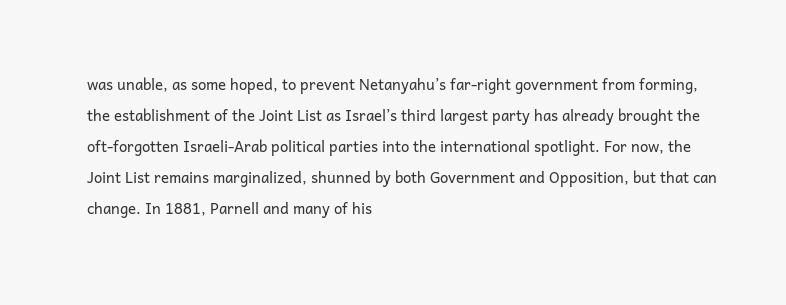was unable, as some hoped, to prevent Netanyahu’s far-right government from forming, the establishment of the Joint List as Israel’s third largest party has already brought the oft-forgotten Israeli-Arab political parties into the international spotlight. For now, the Joint List remains marginalized, shunned by both Government and Opposition, but that can change. In 1881, Parnell and many of his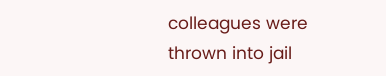colleagues were thrown into jail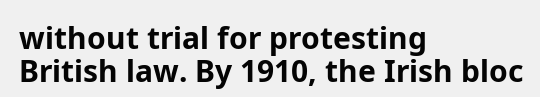without trial for protesting British law. By 1910, the Irish bloc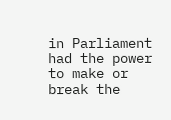in Parliament had the power to make or break the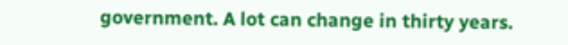government. A lot can change in thirty years.